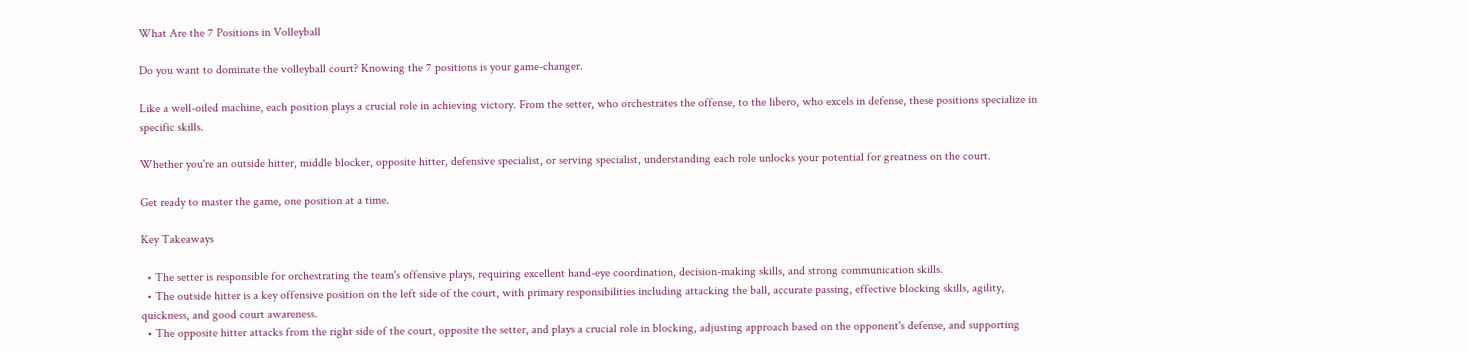What Are the 7 Positions in Volleyball

Do you want to dominate the volleyball court? Knowing the 7 positions is your game-changer.

Like a well-oiled machine, each position plays a crucial role in achieving victory. From the setter, who orchestrates the offense, to the libero, who excels in defense, these positions specialize in specific skills.

Whether you're an outside hitter, middle blocker, opposite hitter, defensive specialist, or serving specialist, understanding each role unlocks your potential for greatness on the court.

Get ready to master the game, one position at a time.

Key Takeaways

  • The setter is responsible for orchestrating the team's offensive plays, requiring excellent hand-eye coordination, decision-making skills, and strong communication skills.
  • The outside hitter is a key offensive position on the left side of the court, with primary responsibilities including attacking the ball, accurate passing, effective blocking skills, agility, quickness, and good court awareness.
  • The opposite hitter attacks from the right side of the court, opposite the setter, and plays a crucial role in blocking, adjusting approach based on the opponent's defense, and supporting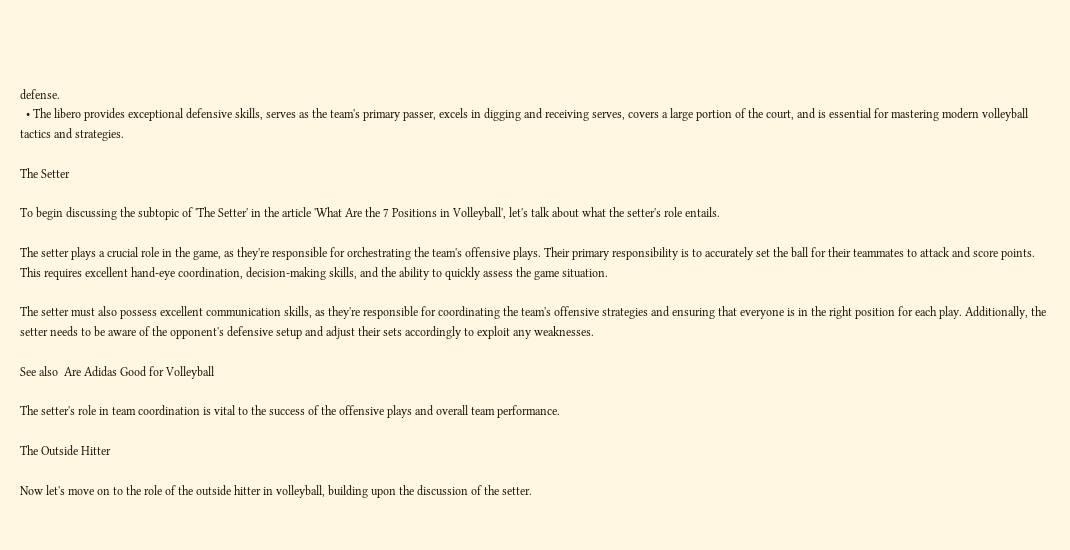defense.
  • The libero provides exceptional defensive skills, serves as the team's primary passer, excels in digging and receiving serves, covers a large portion of the court, and is essential for mastering modern volleyball tactics and strategies.

The Setter

To begin discussing the subtopic of 'The Setter' in the article 'What Are the 7 Positions in Volleyball', let's talk about what the setter's role entails.

The setter plays a crucial role in the game, as they're responsible for orchestrating the team's offensive plays. Their primary responsibility is to accurately set the ball for their teammates to attack and score points. This requires excellent hand-eye coordination, decision-making skills, and the ability to quickly assess the game situation.

The setter must also possess excellent communication skills, as they're responsible for coordinating the team's offensive strategies and ensuring that everyone is in the right position for each play. Additionally, the setter needs to be aware of the opponent's defensive setup and adjust their sets accordingly to exploit any weaknesses.

See also  Are Adidas Good for Volleyball

The setter's role in team coordination is vital to the success of the offensive plays and overall team performance.

The Outside Hitter

Now let's move on to the role of the outside hitter in volleyball, building upon the discussion of the setter.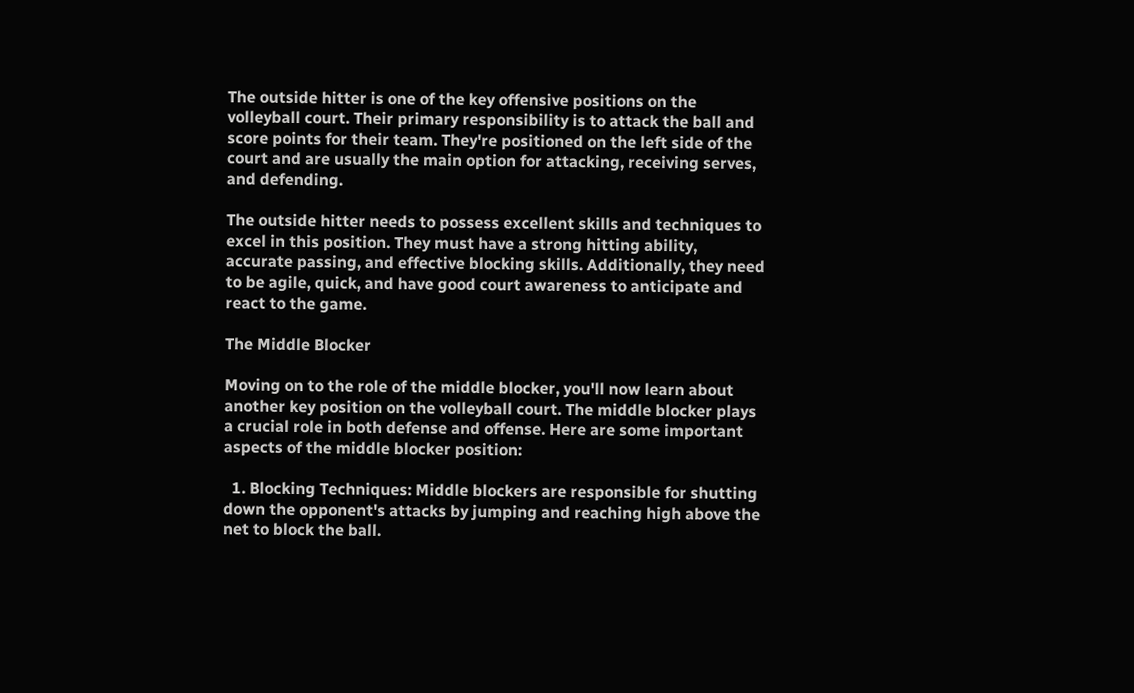The outside hitter is one of the key offensive positions on the volleyball court. Their primary responsibility is to attack the ball and score points for their team. They're positioned on the left side of the court and are usually the main option for attacking, receiving serves, and defending.

The outside hitter needs to possess excellent skills and techniques to excel in this position. They must have a strong hitting ability, accurate passing, and effective blocking skills. Additionally, they need to be agile, quick, and have good court awareness to anticipate and react to the game.

The Middle Blocker

Moving on to the role of the middle blocker, you'll now learn about another key position on the volleyball court. The middle blocker plays a crucial role in both defense and offense. Here are some important aspects of the middle blocker position:

  1. Blocking Techniques: Middle blockers are responsible for shutting down the opponent's attacks by jumping and reaching high above the net to block the ball.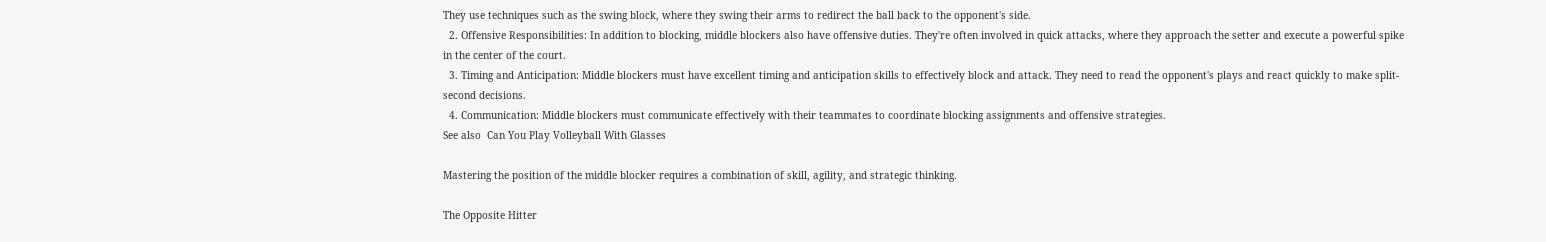They use techniques such as the swing block, where they swing their arms to redirect the ball back to the opponent's side.
  2. Offensive Responsibilities: In addition to blocking, middle blockers also have offensive duties. They're often involved in quick attacks, where they approach the setter and execute a powerful spike in the center of the court.
  3. Timing and Anticipation: Middle blockers must have excellent timing and anticipation skills to effectively block and attack. They need to read the opponent's plays and react quickly to make split-second decisions.
  4. Communication: Middle blockers must communicate effectively with their teammates to coordinate blocking assignments and offensive strategies.
See also  Can You Play Volleyball With Glasses

Mastering the position of the middle blocker requires a combination of skill, agility, and strategic thinking.

The Opposite Hitter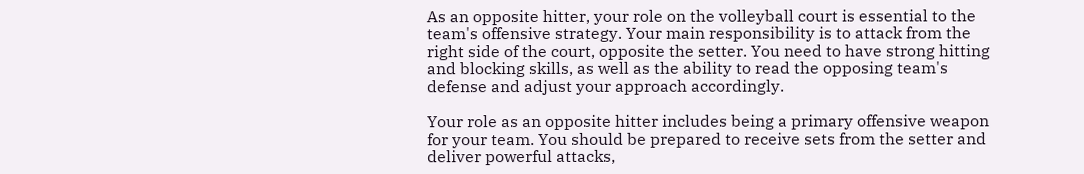As an opposite hitter, your role on the volleyball court is essential to the team's offensive strategy. Your main responsibility is to attack from the right side of the court, opposite the setter. You need to have strong hitting and blocking skills, as well as the ability to read the opposing team's defense and adjust your approach accordingly.

Your role as an opposite hitter includes being a primary offensive weapon for your team. You should be prepared to receive sets from the setter and deliver powerful attacks,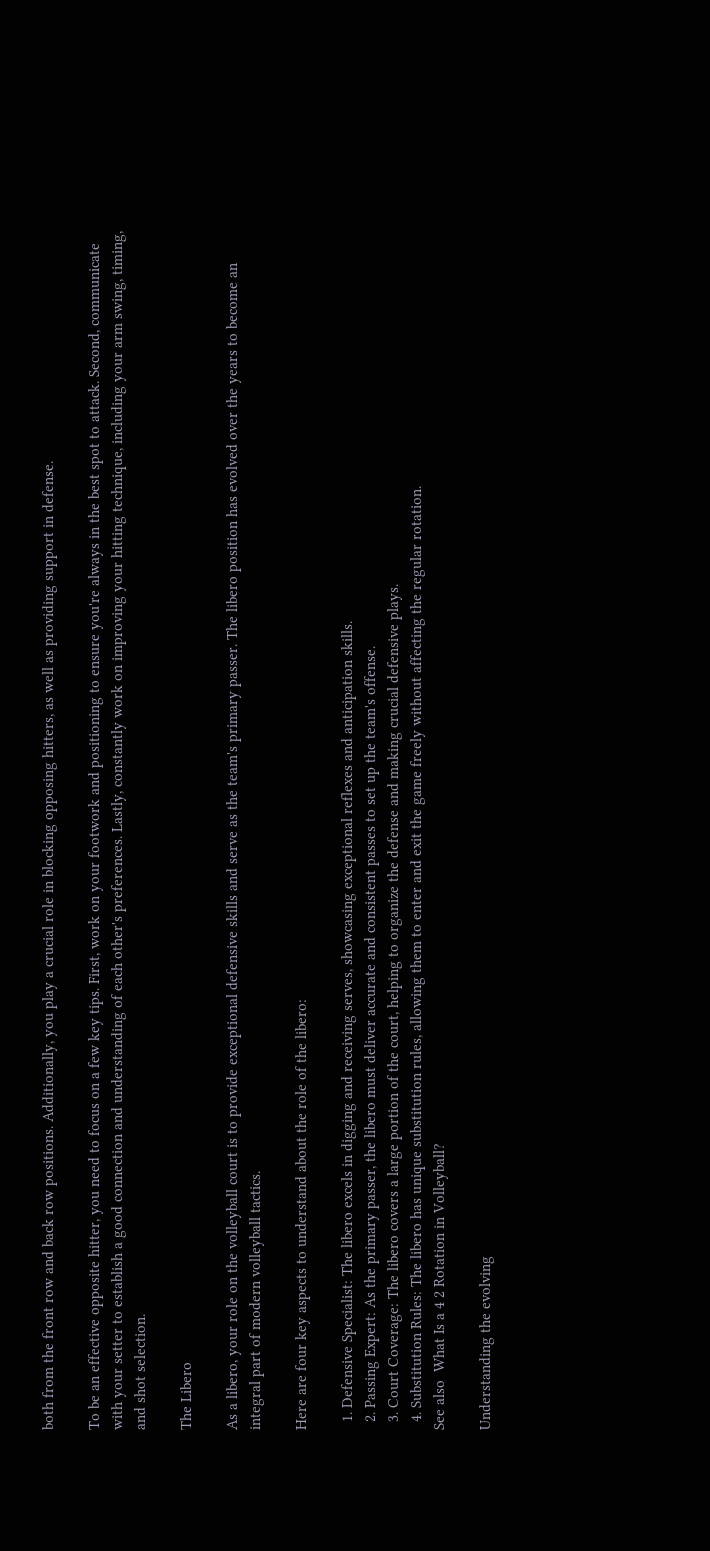both from the front row and back row positions. Additionally, you play a crucial role in blocking opposing hitters, as well as providing support in defense.

To be an effective opposite hitter, you need to focus on a few key tips. First, work on your footwork and positioning to ensure you're always in the best spot to attack. Second, communicate with your setter to establish a good connection and understanding of each other's preferences. Lastly, constantly work on improving your hitting technique, including your arm swing, timing, and shot selection.

The Libero

As a libero, your role on the volleyball court is to provide exceptional defensive skills and serve as the team's primary passer. The libero position has evolved over the years to become an integral part of modern volleyball tactics.

Here are four key aspects to understand about the role of the libero:

  1. Defensive Specialist: The libero excels in digging and receiving serves, showcasing exceptional reflexes and anticipation skills.
  2. Passing Expert: As the primary passer, the libero must deliver accurate and consistent passes to set up the team's offense.
  3. Court Coverage: The libero covers a large portion of the court, helping to organize the defense and making crucial defensive plays.
  4. Substitution Rules: The libero has unique substitution rules, allowing them to enter and exit the game freely without affecting the regular rotation.
See also  What Is a 4 2 Rotation in Volleyball?

Understanding the evolving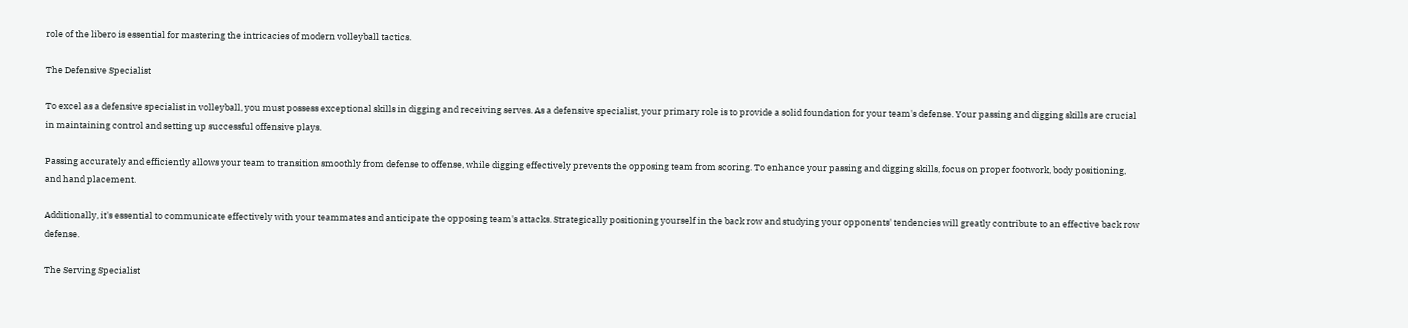role of the libero is essential for mastering the intricacies of modern volleyball tactics.

The Defensive Specialist

To excel as a defensive specialist in volleyball, you must possess exceptional skills in digging and receiving serves. As a defensive specialist, your primary role is to provide a solid foundation for your team's defense. Your passing and digging skills are crucial in maintaining control and setting up successful offensive plays.

Passing accurately and efficiently allows your team to transition smoothly from defense to offense, while digging effectively prevents the opposing team from scoring. To enhance your passing and digging skills, focus on proper footwork, body positioning, and hand placement.

Additionally, it's essential to communicate effectively with your teammates and anticipate the opposing team's attacks. Strategically positioning yourself in the back row and studying your opponents' tendencies will greatly contribute to an effective back row defense.

The Serving Specialist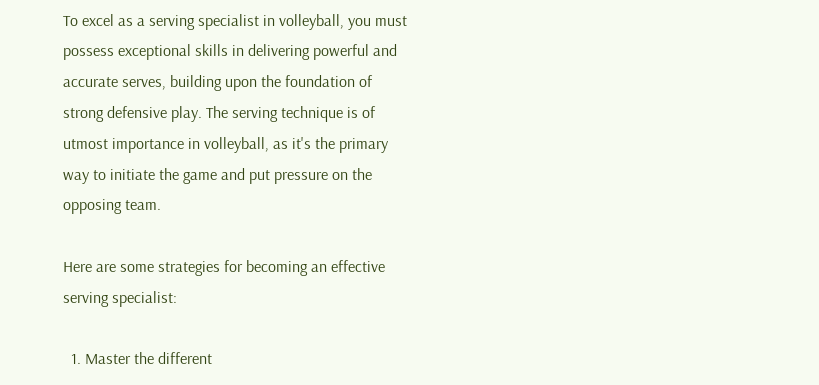To excel as a serving specialist in volleyball, you must possess exceptional skills in delivering powerful and accurate serves, building upon the foundation of strong defensive play. The serving technique is of utmost importance in volleyball, as it's the primary way to initiate the game and put pressure on the opposing team.

Here are some strategies for becoming an effective serving specialist:

  1. Master the different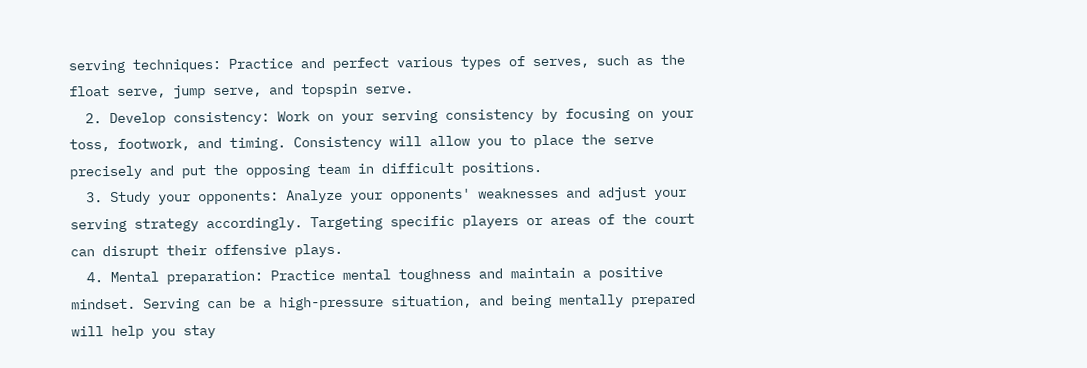serving techniques: Practice and perfect various types of serves, such as the float serve, jump serve, and topspin serve.
  2. Develop consistency: Work on your serving consistency by focusing on your toss, footwork, and timing. Consistency will allow you to place the serve precisely and put the opposing team in difficult positions.
  3. Study your opponents: Analyze your opponents' weaknesses and adjust your serving strategy accordingly. Targeting specific players or areas of the court can disrupt their offensive plays.
  4. Mental preparation: Practice mental toughness and maintain a positive mindset. Serving can be a high-pressure situation, and being mentally prepared will help you stay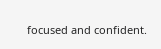focused and confident.